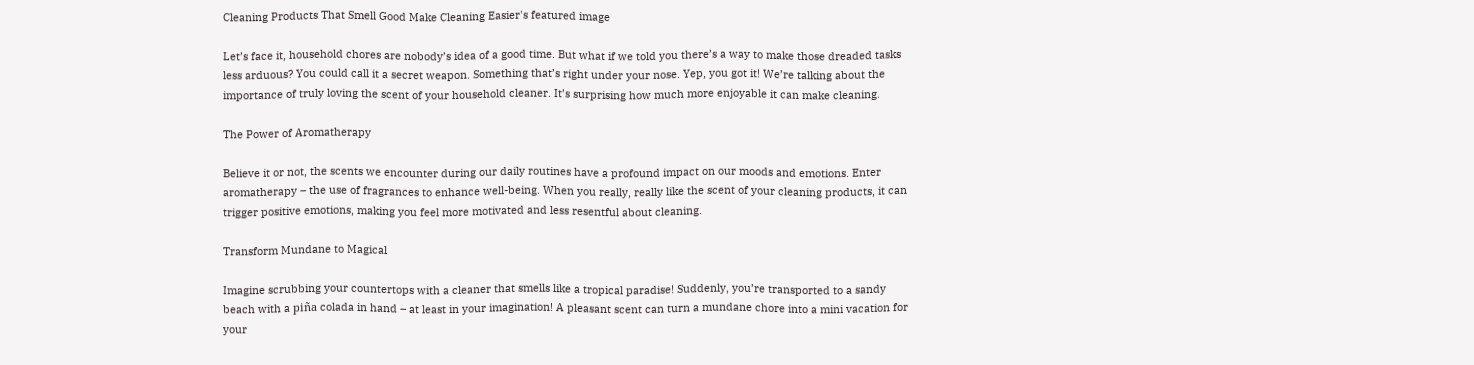Cleaning Products That Smell Good Make Cleaning Easier's featured image

Let’s face it, household chores are nobody’s idea of a good time. But what if we told you there’s a way to make those dreaded tasks less arduous? You could call it a secret weapon. Something that’s right under your nose. Yep, you got it! We’re talking about the importance of truly loving the scent of your household cleaner. It’s surprising how much more enjoyable it can make cleaning.

The Power of Aromatherapy

Believe it or not, the scents we encounter during our daily routines have a profound impact on our moods and emotions. Enter aromatherapy – the use of fragrances to enhance well-being. When you really, really like the scent of your cleaning products, it can trigger positive emotions, making you feel more motivated and less resentful about cleaning.

Transform Mundane to Magical

Imagine scrubbing your countertops with a cleaner that smells like a tropical paradise! Suddenly, you’re transported to a sandy beach with a piña colada in hand – at least in your imagination! A pleasant scent can turn a mundane chore into a mini vacation for your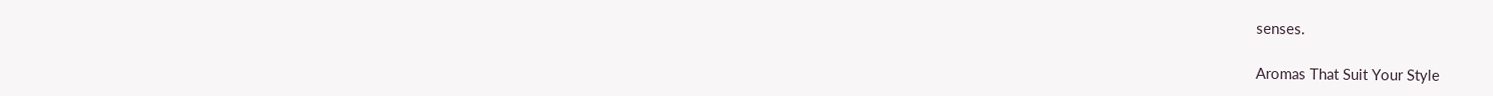senses.

Aromas That Suit Your Style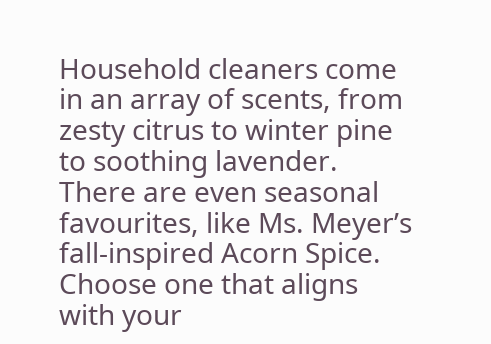Household cleaners come in an array of scents, from zesty citrus to winter pine to soothing lavender. There are even seasonal favourites, like Ms. Meyer’s fall-inspired Acorn Spice. Choose one that aligns with your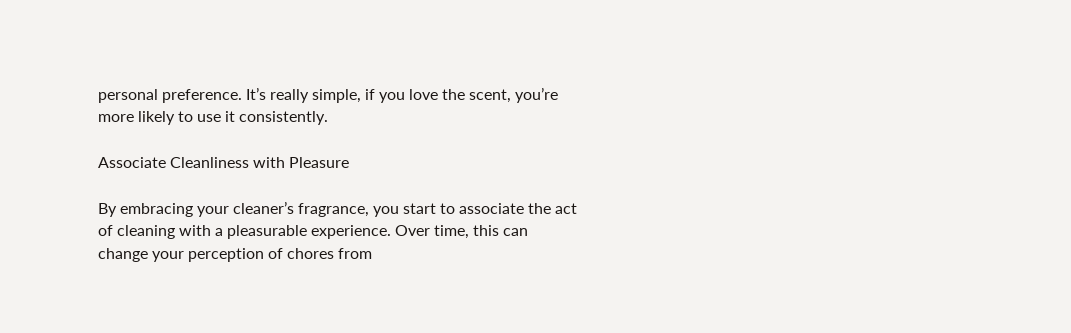personal preference. It’s really simple, if you love the scent, you’re more likely to use it consistently.

Associate Cleanliness with Pleasure

By embracing your cleaner’s fragrance, you start to associate the act of cleaning with a pleasurable experience. Over time, this can change your perception of chores from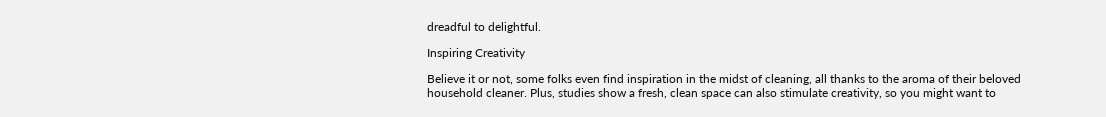dreadful to delightful.

Inspiring Creativity

Believe it or not, some folks even find inspiration in the midst of cleaning, all thanks to the aroma of their beloved household cleaner. Plus, studies show a fresh, clean space can also stimulate creativity, so you might want to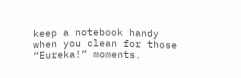keep a notebook handy when you clean for those “Eureka!” moments.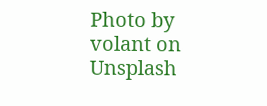Photo by volant on Unsplash